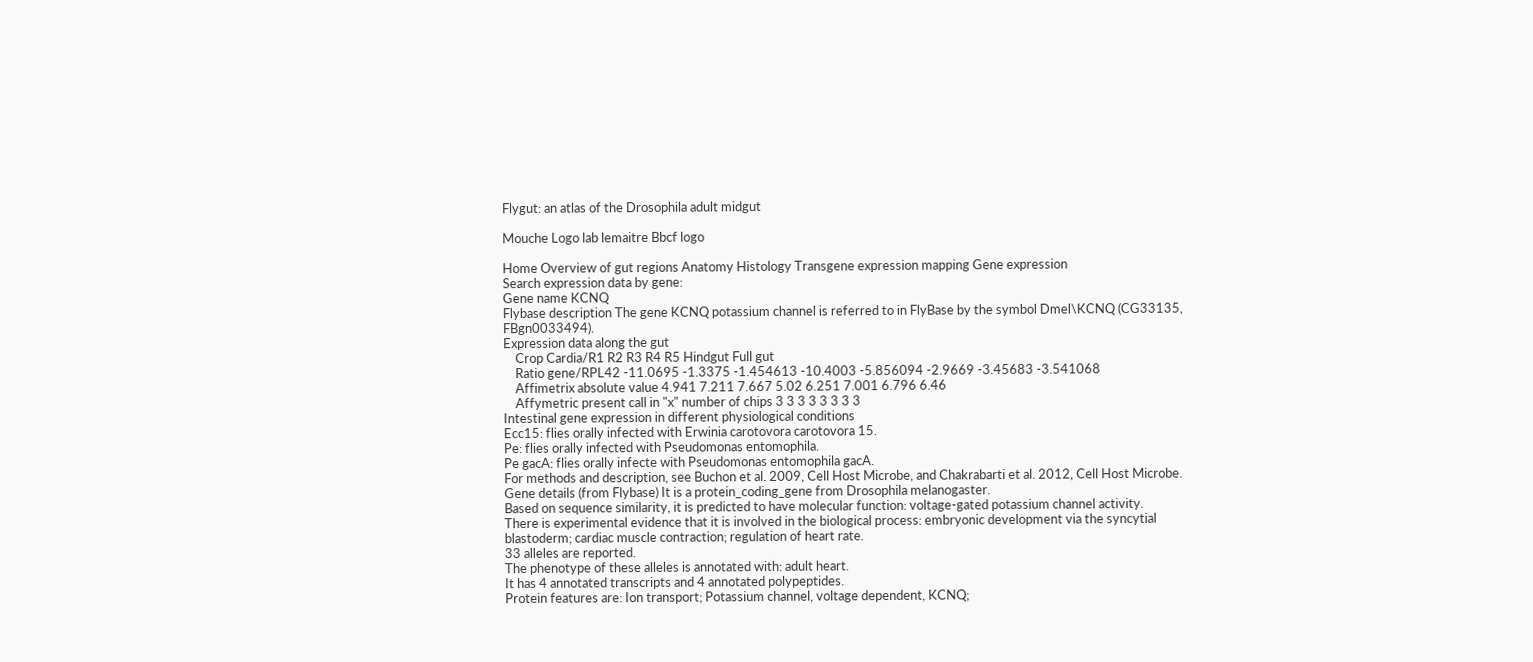Flygut: an atlas of the Drosophila adult midgut

Mouche Logo lab lemaitre Bbcf logo

Home Overview of gut regions Anatomy Histology Transgene expression mapping Gene expression
Search expression data by gene:
Gene name KCNQ
Flybase description The gene KCNQ potassium channel is referred to in FlyBase by the symbol Dmel\KCNQ (CG33135, FBgn0033494).
Expression data along the gut
    Crop Cardia/R1 R2 R3 R4 R5 Hindgut Full gut
    Ratio gene/RPL42 -11.0695 -1.3375 -1.454613 -10.4003 -5.856094 -2.9669 -3.45683 -3.541068
    Affimetrix absolute value 4.941 7.211 7.667 5.02 6.251 7.001 6.796 6.46
    Affymetric present call in "x" number of chips 3 3 3 3 3 3 3 3
Intestinal gene expression in different physiological conditions
Ecc15: flies orally infected with Erwinia carotovora carotovora 15.
Pe: flies orally infected with Pseudomonas entomophila.
Pe gacA: flies orally infecte with Pseudomonas entomophila gacA.
For methods and description, see Buchon et al. 2009, Cell Host Microbe, and Chakrabarti et al. 2012, Cell Host Microbe.
Gene details (from Flybase) It is a protein_coding_gene from Drosophila melanogaster.
Based on sequence similarity, it is predicted to have molecular function: voltage-gated potassium channel activity.
There is experimental evidence that it is involved in the biological process: embryonic development via the syncytial blastoderm; cardiac muscle contraction; regulation of heart rate.
33 alleles are reported.
The phenotype of these alleles is annotated with: adult heart.
It has 4 annotated transcripts and 4 annotated polypeptides.
Protein features are: Ion transport; Potassium channel, voltage dependent, KCNQ;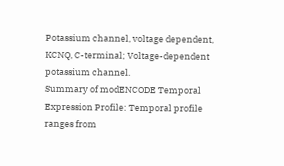Potassium channel, voltage dependent, KCNQ, C-terminal; Voltage-dependent potassium channel.
Summary of modENCODE Temporal Expression Profile: Temporal profile ranges from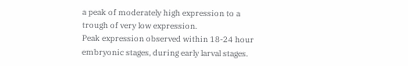a peak of moderately high expression to a trough of very low expression.
Peak expression observed within 18-24 hour embryonic stages, during early larval stages.